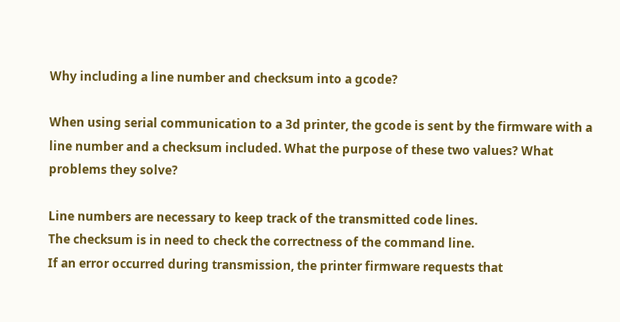Why including a line number and checksum into a gcode?

When using serial communication to a 3d printer, the gcode is sent by the firmware with a line number and a checksum included. What the purpose of these two values? What problems they solve?

Line numbers are necessary to keep track of the transmitted code lines.
The checksum is in need to check the correctness of the command line.
If an error occurred during transmission, the printer firmware requests that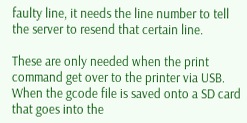faulty line, it needs the line number to tell the server to resend that certain line.

These are only needed when the print command get over to the printer via USB.
When the gcode file is saved onto a SD card that goes into the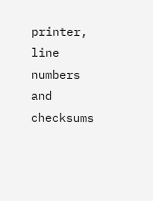printer, line numbers and checksums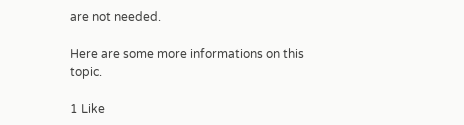are not needed.

Here are some more informations on this topic.

1 Like